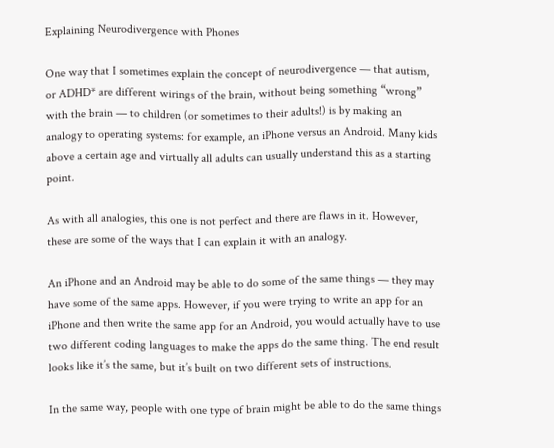Explaining Neurodivergence with Phones

One way that I sometimes explain the concept of neurodivergence — that autism, or ADHD* are different wirings of the brain, without being something “wrong” with the brain — to children (or sometimes to their adults!) is by making an analogy to operating systems: for example, an iPhone versus an Android. Many kids above a certain age and virtually all adults can usually understand this as a starting point.

As with all analogies, this one is not perfect and there are flaws in it. However, these are some of the ways that I can explain it with an analogy.

An iPhone and an Android may be able to do some of the same things — they may have some of the same apps. However, if you were trying to write an app for an iPhone and then write the same app for an Android, you would actually have to use two different coding languages to make the apps do the same thing. The end result looks like it’s the same, but it’s built on two different sets of instructions.

In the same way, people with one type of brain might be able to do the same things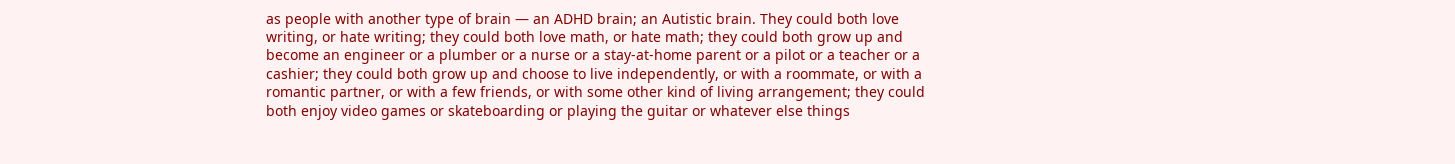as people with another type of brain — an ADHD brain; an Autistic brain. They could both love writing, or hate writing; they could both love math, or hate math; they could both grow up and become an engineer or a plumber or a nurse or a stay-at-home parent or a pilot or a teacher or a cashier; they could both grow up and choose to live independently, or with a roommate, or with a romantic partner, or with a few friends, or with some other kind of living arrangement; they could both enjoy video games or skateboarding or playing the guitar or whatever else things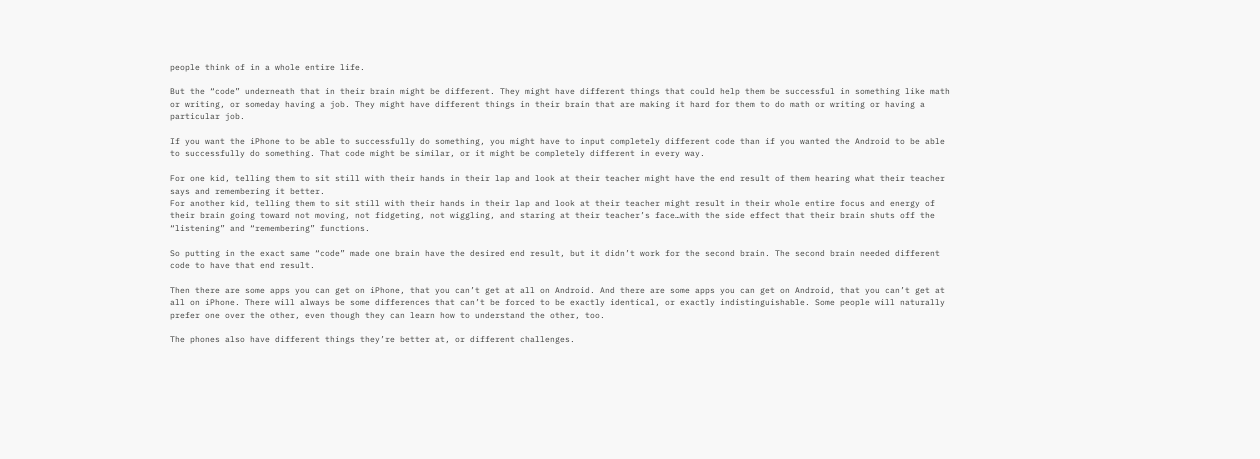people think of in a whole entire life.

But the “code” underneath that in their brain might be different. They might have different things that could help them be successful in something like math or writing, or someday having a job. They might have different things in their brain that are making it hard for them to do math or writing or having a particular job.

If you want the iPhone to be able to successfully do something, you might have to input completely different code than if you wanted the Android to be able to successfully do something. That code might be similar, or it might be completely different in every way.

For one kid, telling them to sit still with their hands in their lap and look at their teacher might have the end result of them hearing what their teacher says and remembering it better.
For another kid, telling them to sit still with their hands in their lap and look at their teacher might result in their whole entire focus and energy of their brain going toward not moving, not fidgeting, not wiggling, and staring at their teacher’s face…with the side effect that their brain shuts off the “listening” and “remembering” functions.

So putting in the exact same “code” made one brain have the desired end result, but it didn’t work for the second brain. The second brain needed different code to have that end result.

Then there are some apps you can get on iPhone, that you can’t get at all on Android. And there are some apps you can get on Android, that you can’t get at all on iPhone. There will always be some differences that can’t be forced to be exactly identical, or exactly indistinguishable. Some people will naturally prefer one over the other, even though they can learn how to understand the other, too.

The phones also have different things they’re better at, or different challenges.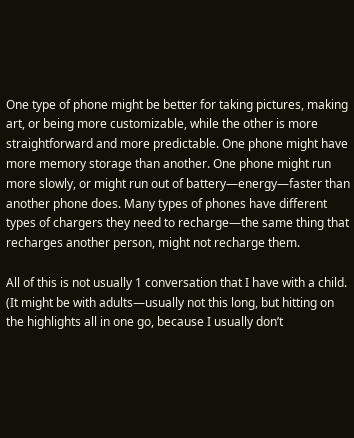One type of phone might be better for taking pictures, making art, or being more customizable, while the other is more straightforward and more predictable. One phone might have more memory storage than another. One phone might run more slowly, or might run out of battery—energy—faster than another phone does. Many types of phones have different types of chargers they need to recharge—the same thing that recharges another person, might not recharge them.

All of this is not usually 1 conversation that I have with a child. (It might be with adults—usually not this long, but hitting on the highlights all in one go, because I usually don’t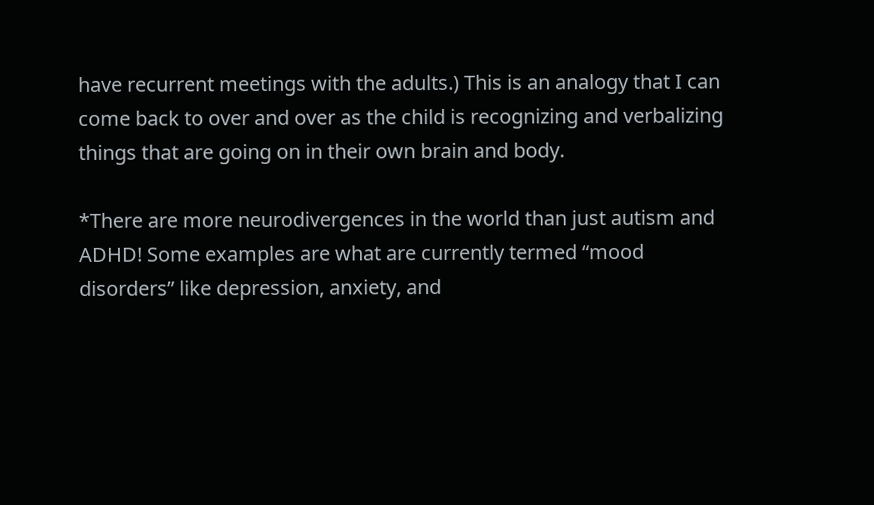have recurrent meetings with the adults.) This is an analogy that I can come back to over and over as the child is recognizing and verbalizing things that are going on in their own brain and body.

*There are more neurodivergences in the world than just autism and ADHD! Some examples are what are currently termed “mood disorders” like depression, anxiety, and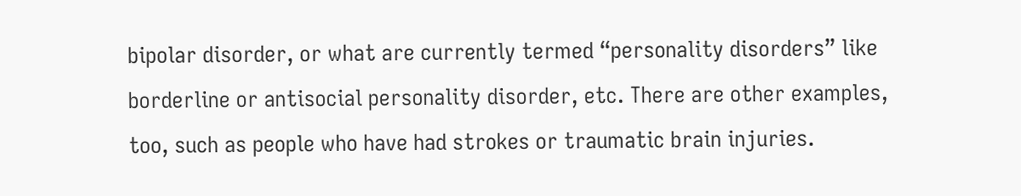bipolar disorder, or what are currently termed “personality disorders” like borderline or antisocial personality disorder, etc. There are other examples, too, such as people who have had strokes or traumatic brain injuries.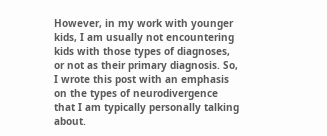However, in my work with younger kids, I am usually not encountering kids with those types of diagnoses, or not as their primary diagnosis. So, I wrote this post with an emphasis on the types of neurodivergence that I am typically personally talking about.